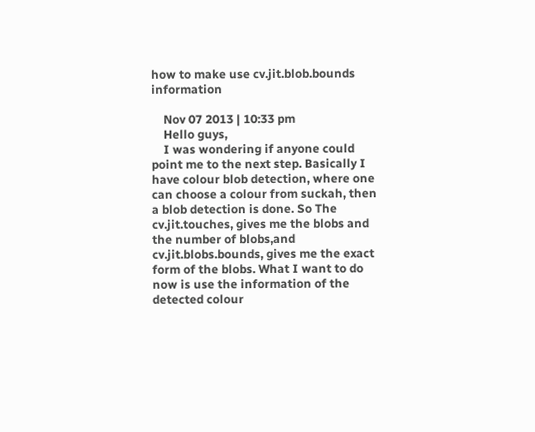how to make use cv.jit.blob.bounds information

    Nov 07 2013 | 10:33 pm
    Hello guys,
    I was wondering if anyone could point me to the next step. Basically I have colour blob detection, where one can choose a colour from suckah, then a blob detection is done. So The cv.jit.touches, gives me the blobs and the number of blobs,and cv.jit.blobs.bounds, gives me the exact form of the blobs. What I want to do now is use the information of the detected colour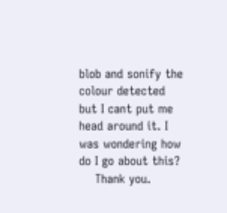blob and sonify the colour detected but I cant put me head around it. I was wondering how do I go about this?
    Thank you.